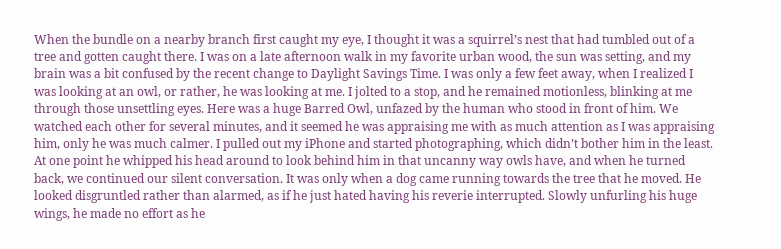When the bundle on a nearby branch first caught my eye, I thought it was a squirrel’s nest that had tumbled out of a tree and gotten caught there. I was on a late afternoon walk in my favorite urban wood, the sun was setting, and my brain was a bit confused by the recent change to Daylight Savings Time. I was only a few feet away, when I realized I was looking at an owl, or rather, he was looking at me. I jolted to a stop, and he remained motionless, blinking at me through those unsettling eyes. Here was a huge Barred Owl, unfazed by the human who stood in front of him. We watched each other for several minutes, and it seemed he was appraising me with as much attention as I was appraising him, only he was much calmer. I pulled out my iPhone and started photographing, which didn’t bother him in the least. At one point he whipped his head around to look behind him in that uncanny way owls have, and when he turned back, we continued our silent conversation. It was only when a dog came running towards the tree that he moved. He looked disgruntled rather than alarmed, as if he just hated having his reverie interrupted. Slowly unfurling his huge wings, he made no effort as he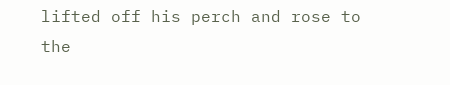lifted off his perch and rose to the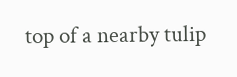top of a nearby tulip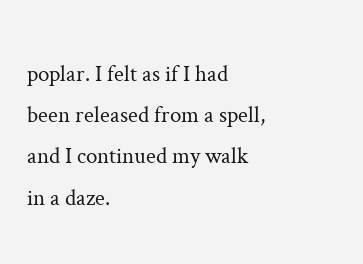poplar. I felt as if I had been released from a spell, and I continued my walk in a daze.